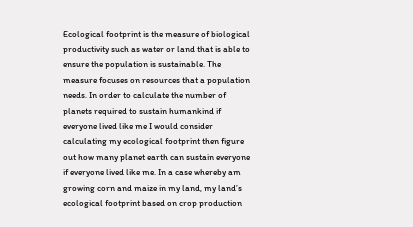Ecological footprint is the measure of biological productivity such as water or land that is able to ensure the population is sustainable. The measure focuses on resources that a population needs. In order to calculate the number of planets required to sustain humankind if everyone lived like me I would consider calculating my ecological footprint then figure out how many planet earth can sustain everyone if everyone lived like me. In a case whereby am growing corn and maize in my land, my land’s ecological footprint based on crop production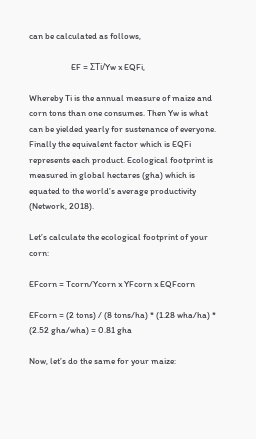can be calculated as follows,

                     EF = ΣTi/Yw x EQFi,

Whereby Ti is the annual measure of maize and corn tons than one consumes. Then Yw is what can be yielded yearly for sustenance of everyone. Finally the equivalent factor which is EQFi represents each product. Ecological footprint is measured in global hectares (gha) which is equated to the world’s average productivity (Network, 2018).

Let’s calculate the ecological footprint of your corn:

EFcorn = Tcorn/Ycorn x YFcorn x EQFcorn

EFcorn = (2 tons) / (8 tons/ha) * (1.28 wha/ha) * (2.52 gha/wha) = 0.81 gha

Now, let’s do the same for your maize: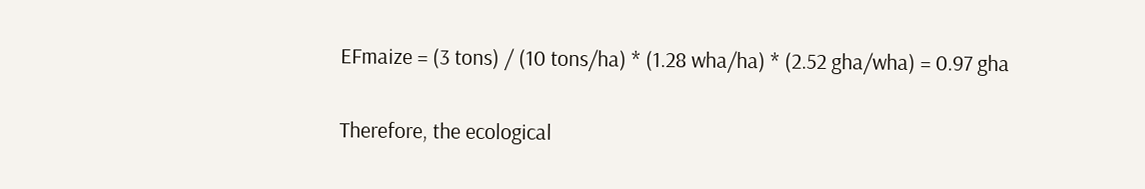EFmaize = (3 tons) / (10 tons/ha) * (1.28 wha/ha) * (2.52 gha/wha) = 0.97 gha

Therefore, the ecological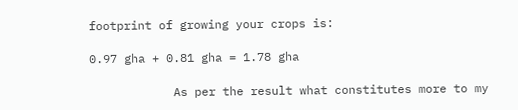footprint of growing your crops is:

0.97 gha + 0.81 gha = 1.78 gha

            As per the result what constitutes more to my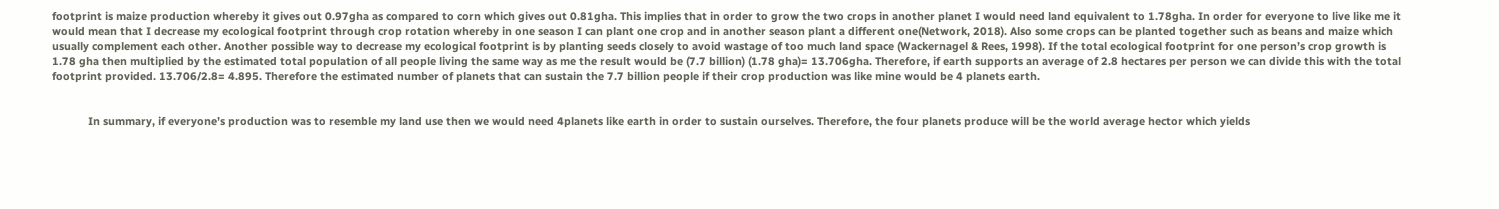footprint is maize production whereby it gives out 0.97gha as compared to corn which gives out 0.81gha. This implies that in order to grow the two crops in another planet I would need land equivalent to 1.78gha. In order for everyone to live like me it would mean that I decrease my ecological footprint through crop rotation whereby in one season I can plant one crop and in another season plant a different one(Network, 2018). Also some crops can be planted together such as beans and maize which usually complement each other. Another possible way to decrease my ecological footprint is by planting seeds closely to avoid wastage of too much land space (Wackernagel & Rees, 1998). If the total ecological footprint for one person’s crop growth is 1.78 gha then multiplied by the estimated total population of all people living the same way as me the result would be (7.7 billion) (1.78 gha)= 13.706gha. Therefore, if earth supports an average of 2.8 hectares per person we can divide this with the total footprint provided. 13.706/2.8= 4.895. Therefore the estimated number of planets that can sustain the 7.7 billion people if their crop production was like mine would be 4 planets earth.


            In summary, if everyone’s production was to resemble my land use then we would need 4planets like earth in order to sustain ourselves. Therefore, the four planets produce will be the world average hector which yields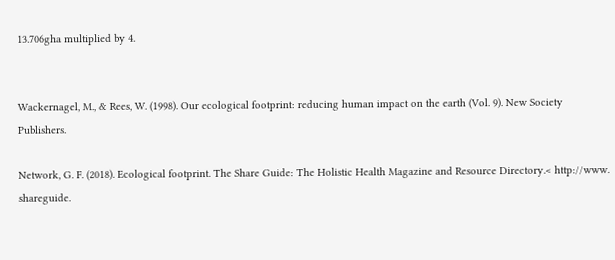13.706gha multiplied by 4.


Wackernagel, M., & Rees, W. (1998). Our ecological footprint: reducing human impact on the earth (Vol. 9). New Society Publishers.

Network, G. F. (2018). Ecological footprint. The Share Guide: The Holistic Health Magazine and Resource Directory.< http://www. shareguide.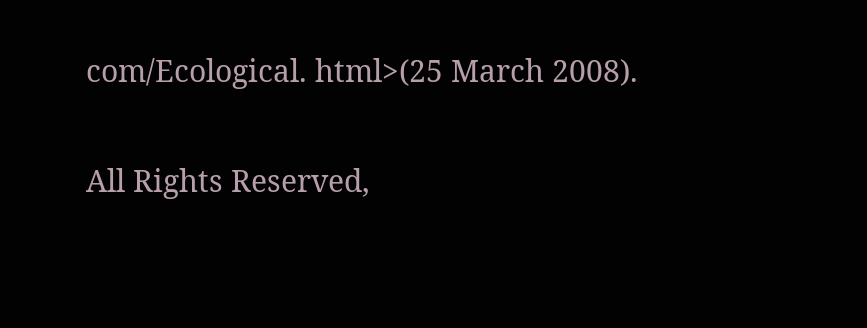com/Ecological. html>(25 March 2008).

All Rights Reserved,